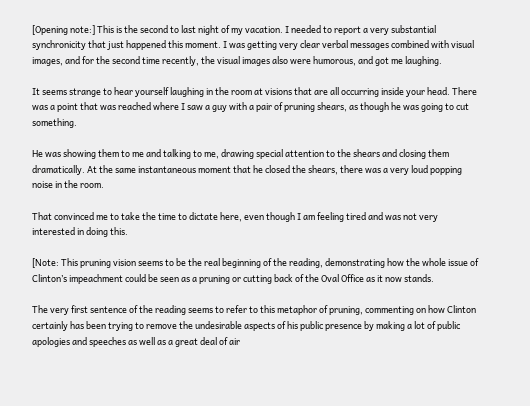[Opening note:] This is the second to last night of my vacation. I needed to report a very substantial synchronicity that just happened this moment. I was getting very clear verbal messages combined with visual images, and for the second time recently, the visual images also were humorous, and got me laughing.

It seems strange to hear yourself laughing in the room at visions that are all occurring inside your head. There was a point that was reached where I saw a guy with a pair of pruning shears, as though he was going to cut something.

He was showing them to me and talking to me, drawing special attention to the shears and closing them dramatically. At the same instantaneous moment that he closed the shears, there was a very loud popping noise in the room.

That convinced me to take the time to dictate here, even though I am feeling tired and was not very interested in doing this.

[Note: This pruning vision seems to be the real beginning of the reading, demonstrating how the whole issue of Clinton’s impeachment could be seen as a pruning or cutting back of the Oval Office as it now stands.

The very first sentence of the reading seems to refer to this metaphor of pruning, commenting on how Clinton certainly has been trying to remove the undesirable aspects of his public presence by making a lot of public apologies and speeches as well as a great deal of air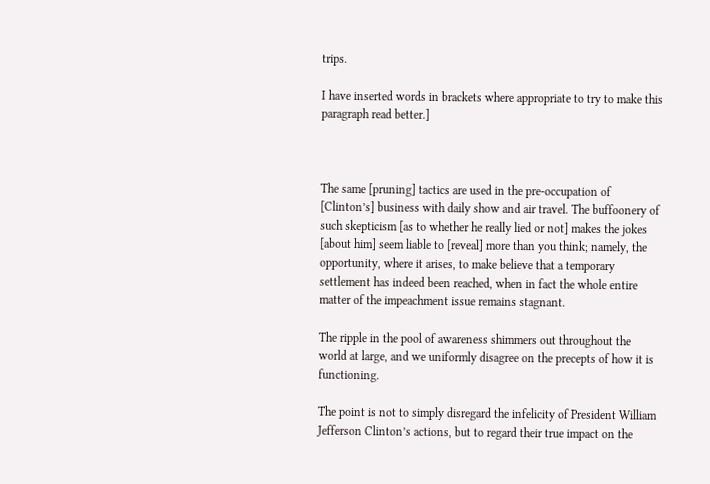trips.

I have inserted words in brackets where appropriate to try to make this paragraph read better.]



The same [pruning] tactics are used in the pre-occupation of [Clinton’s] business with daily show and air travel. The buffoonery of such skepticism [as to whether he really lied or not] makes the jokes [about him] seem liable to [reveal] more than you think; namely, the opportunity, where it arises, to make believe that a temporary settlement has indeed been reached, when in fact the whole entire matter of the impeachment issue remains stagnant.

The ripple in the pool of awareness shimmers out throughout the world at large, and we uniformly disagree on the precepts of how it is functioning.

The point is not to simply disregard the infelicity of President William Jefferson Clinton’s actions, but to regard their true impact on the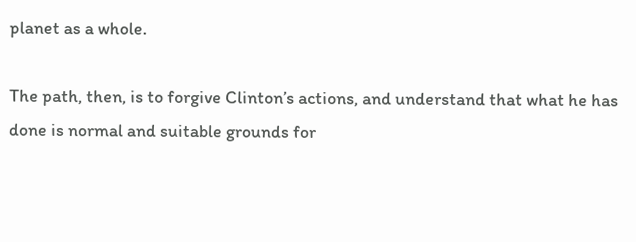planet as a whole.

The path, then, is to forgive Clinton’s actions, and understand that what he has done is normal and suitable grounds for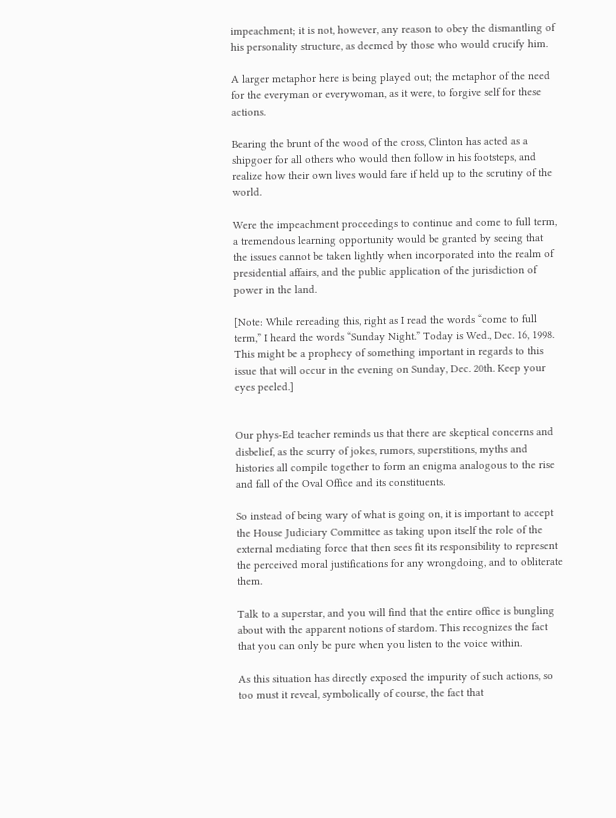impeachment; it is not, however, any reason to obey the dismantling of his personality structure, as deemed by those who would crucify him.

A larger metaphor here is being played out; the metaphor of the need for the everyman or everywoman, as it were, to forgive self for these actions.

Bearing the brunt of the wood of the cross, Clinton has acted as a shipgoer for all others who would then follow in his footsteps, and realize how their own lives would fare if held up to the scrutiny of the world.

Were the impeachment proceedings to continue and come to full term, a tremendous learning opportunity would be granted by seeing that the issues cannot be taken lightly when incorporated into the realm of presidential affairs, and the public application of the jurisdiction of power in the land.

[Note: While rereading this, right as I read the words “come to full term,” I heard the words “Sunday Night.” Today is Wed., Dec. 16, 1998. This might be a prophecy of something important in regards to this issue that will occur in the evening on Sunday, Dec. 20th. Keep your eyes peeled.]


Our phys-Ed teacher reminds us that there are skeptical concerns and disbelief, as the scurry of jokes, rumors, superstitions, myths and histories all compile together to form an enigma analogous to the rise and fall of the Oval Office and its constituents.

So instead of being wary of what is going on, it is important to accept the House Judiciary Committee as taking upon itself the role of the external mediating force that then sees fit its responsibility to represent the perceived moral justifications for any wrongdoing, and to obliterate them.

Talk to a superstar, and you will find that the entire office is bungling about with the apparent notions of stardom. This recognizes the fact that you can only be pure when you listen to the voice within.

As this situation has directly exposed the impurity of such actions, so too must it reveal, symbolically of course, the fact that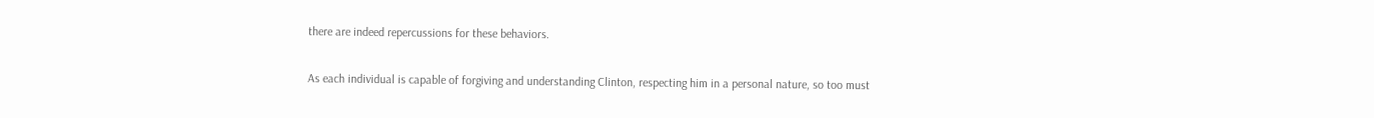there are indeed repercussions for these behaviors.

As each individual is capable of forgiving and understanding Clinton, respecting him in a personal nature, so too must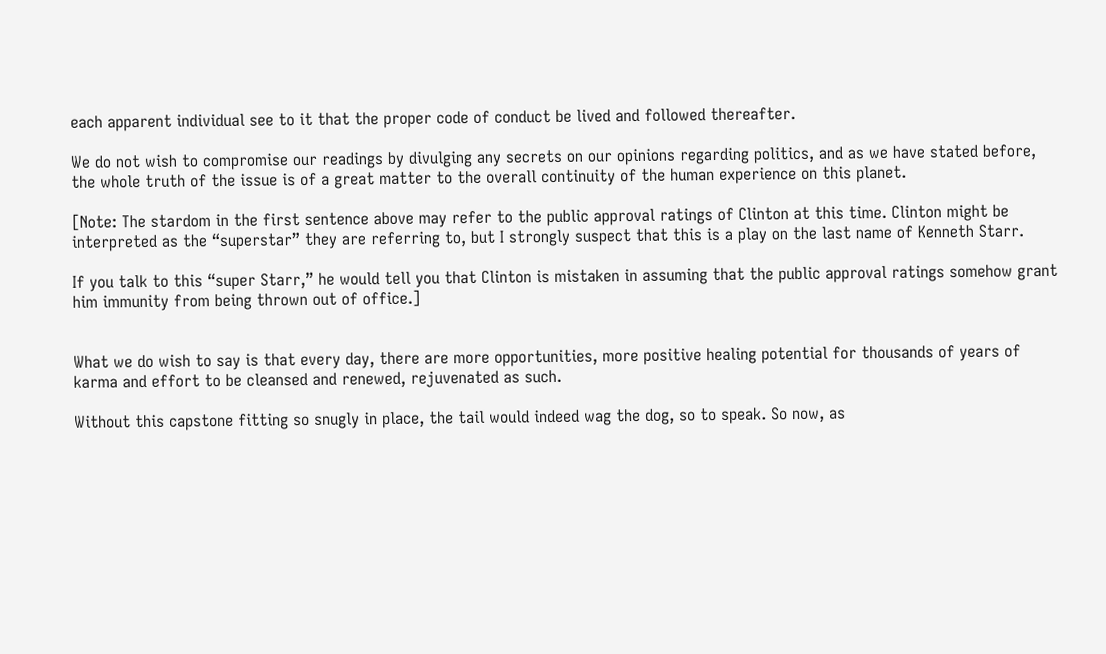each apparent individual see to it that the proper code of conduct be lived and followed thereafter.

We do not wish to compromise our readings by divulging any secrets on our opinions regarding politics, and as we have stated before, the whole truth of the issue is of a great matter to the overall continuity of the human experience on this planet.

[Note: The stardom in the first sentence above may refer to the public approval ratings of Clinton at this time. Clinton might be interpreted as the “superstar” they are referring to, but I strongly suspect that this is a play on the last name of Kenneth Starr.

If you talk to this “super Starr,” he would tell you that Clinton is mistaken in assuming that the public approval ratings somehow grant him immunity from being thrown out of office.]


What we do wish to say is that every day, there are more opportunities, more positive healing potential for thousands of years of karma and effort to be cleansed and renewed, rejuvenated as such.

Without this capstone fitting so snugly in place, the tail would indeed wag the dog, so to speak. So now, as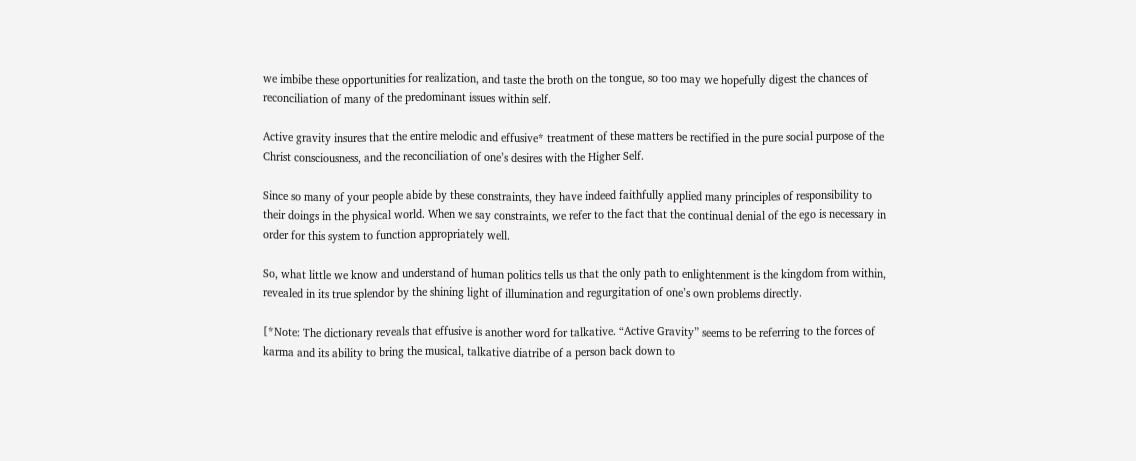we imbibe these opportunities for realization, and taste the broth on the tongue, so too may we hopefully digest the chances of reconciliation of many of the predominant issues within self.

Active gravity insures that the entire melodic and effusive* treatment of these matters be rectified in the pure social purpose of the Christ consciousness, and the reconciliation of one’s desires with the Higher Self.

Since so many of your people abide by these constraints, they have indeed faithfully applied many principles of responsibility to their doings in the physical world. When we say constraints, we refer to the fact that the continual denial of the ego is necessary in order for this system to function appropriately well.

So, what little we know and understand of human politics tells us that the only path to enlightenment is the kingdom from within, revealed in its true splendor by the shining light of illumination and regurgitation of one’s own problems directly.

[*Note: The dictionary reveals that effusive is another word for talkative. “Active Gravity” seems to be referring to the forces of karma and its ability to bring the musical, talkative diatribe of a person back down to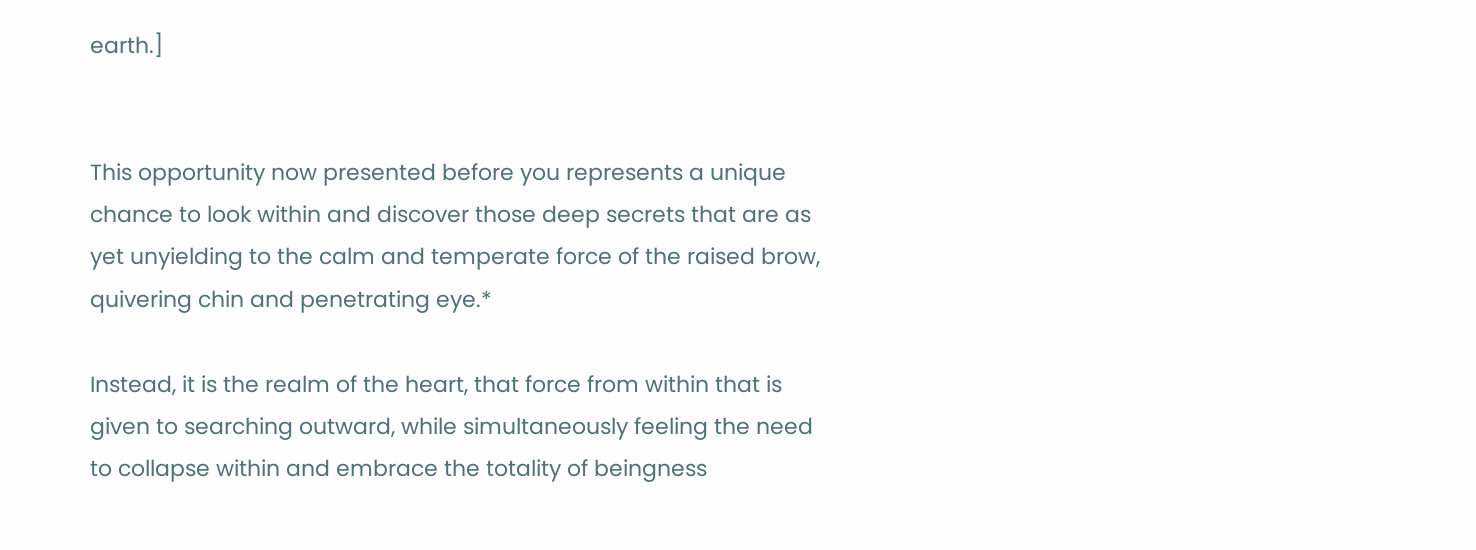earth.]


This opportunity now presented before you represents a unique chance to look within and discover those deep secrets that are as yet unyielding to the calm and temperate force of the raised brow, quivering chin and penetrating eye.*

Instead, it is the realm of the heart, that force from within that is given to searching outward, while simultaneously feeling the need to collapse within and embrace the totality of beingness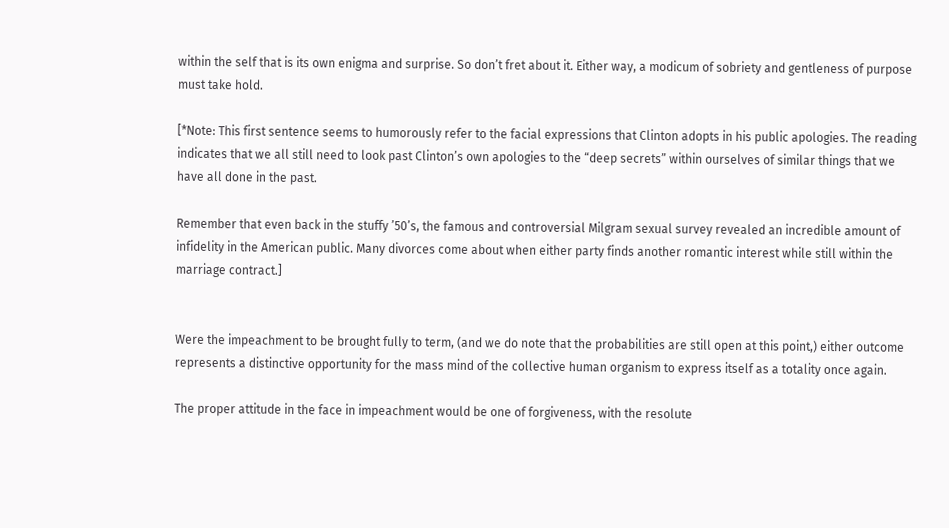within the self that is its own enigma and surprise. So don’t fret about it. Either way, a modicum of sobriety and gentleness of purpose must take hold.

[*Note: This first sentence seems to humorously refer to the facial expressions that Clinton adopts in his public apologies. The reading indicates that we all still need to look past Clinton’s own apologies to the “deep secrets” within ourselves of similar things that we have all done in the past.

Remember that even back in the stuffy ’50’s, the famous and controversial Milgram sexual survey revealed an incredible amount of infidelity in the American public. Many divorces come about when either party finds another romantic interest while still within the marriage contract.]


Were the impeachment to be brought fully to term, (and we do note that the probabilities are still open at this point,) either outcome represents a distinctive opportunity for the mass mind of the collective human organism to express itself as a totality once again.

The proper attitude in the face in impeachment would be one of forgiveness, with the resolute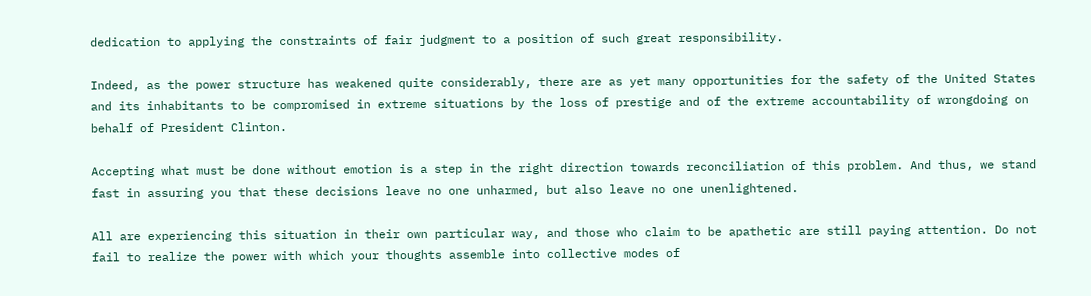dedication to applying the constraints of fair judgment to a position of such great responsibility.

Indeed, as the power structure has weakened quite considerably, there are as yet many opportunities for the safety of the United States and its inhabitants to be compromised in extreme situations by the loss of prestige and of the extreme accountability of wrongdoing on behalf of President Clinton.

Accepting what must be done without emotion is a step in the right direction towards reconciliation of this problem. And thus, we stand fast in assuring you that these decisions leave no one unharmed, but also leave no one unenlightened.

All are experiencing this situation in their own particular way, and those who claim to be apathetic are still paying attention. Do not fail to realize the power with which your thoughts assemble into collective modes of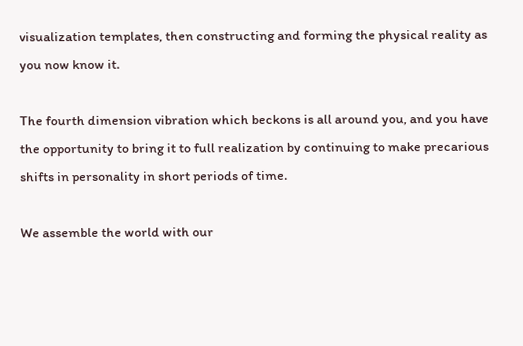visualization templates, then constructing and forming the physical reality as you now know it.

The fourth dimension vibration which beckons is all around you, and you have the opportunity to bring it to full realization by continuing to make precarious shifts in personality in short periods of time.

We assemble the world with our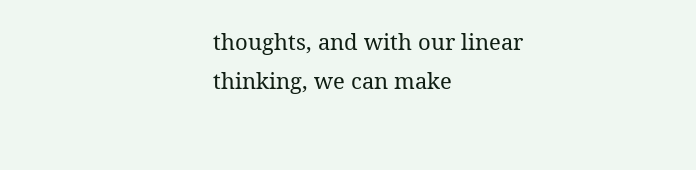thoughts, and with our linear thinking, we can make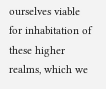ourselves viable for inhabitation of these higher realms, which we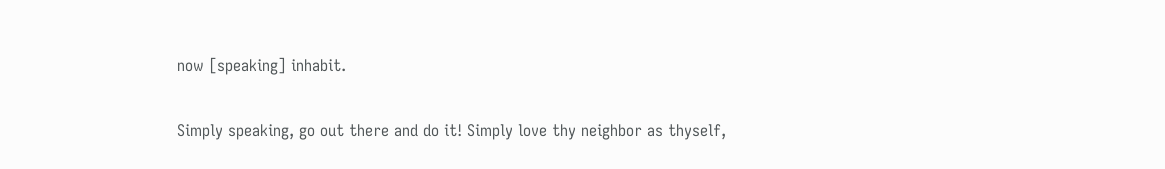now [speaking] inhabit.

Simply speaking, go out there and do it! Simply love thy neighbor as thyself,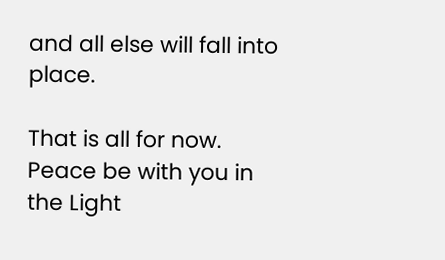and all else will fall into place.

That is all for now. Peace be with you in the Light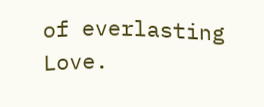of everlasting Love.